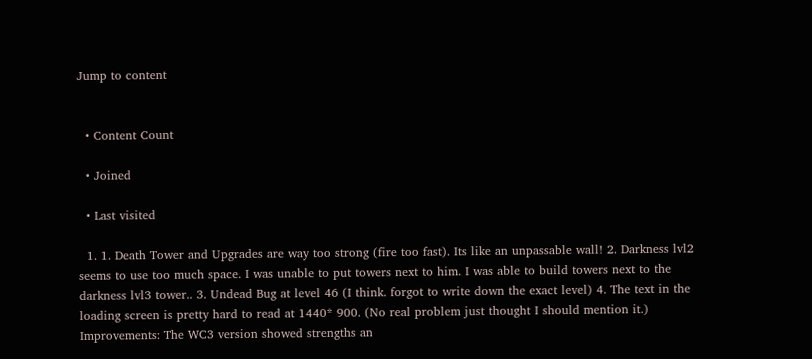Jump to content


  • Content Count

  • Joined

  • Last visited

  1. 1. Death Tower and Upgrades are way too strong (fire too fast). Its like an unpassable wall! 2. Darkness lvl2 seems to use too much space. I was unable to put towers next to him. I was able to build towers next to the darkness lvl3 tower.. 3. Undead Bug at level 46 (I think. forgot to write down the exact level) 4. The text in the loading screen is pretty hard to read at 1440* 900. (No real problem just thought I should mention it.) Improvements: The WC3 version showed strengths an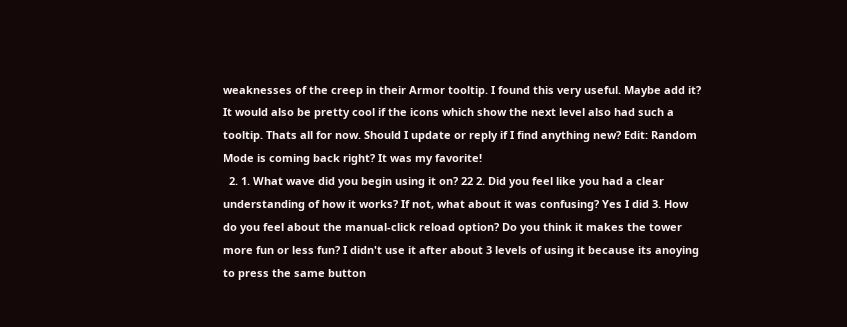weaknesses of the creep in their Armor tooltip. I found this very useful. Maybe add it? It would also be pretty cool if the icons which show the next level also had such a tooltip. Thats all for now. Should I update or reply if I find anything new? Edit: Random Mode is coming back right? It was my favorite!
  2. 1. What wave did you begin using it on? 22 2. Did you feel like you had a clear understanding of how it works? If not, what about it was confusing? Yes I did 3. How do you feel about the manual-click reload option? Do you think it makes the tower more fun or less fun? I didn't use it after about 3 levels of using it because its anoying to press the same button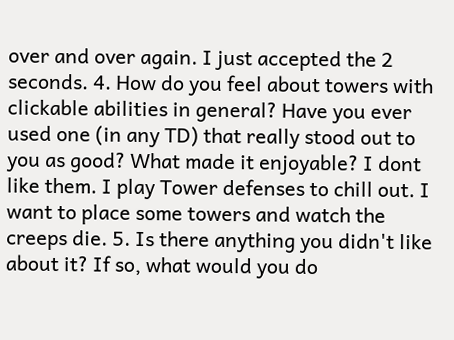over and over again. I just accepted the 2 seconds. 4. How do you feel about towers with clickable abilities in general? Have you ever used one (in any TD) that really stood out to you as good? What made it enjoyable? I dont like them. I play Tower defenses to chill out. I want to place some towers and watch the creeps die. 5. Is there anything you didn't like about it? If so, what would you do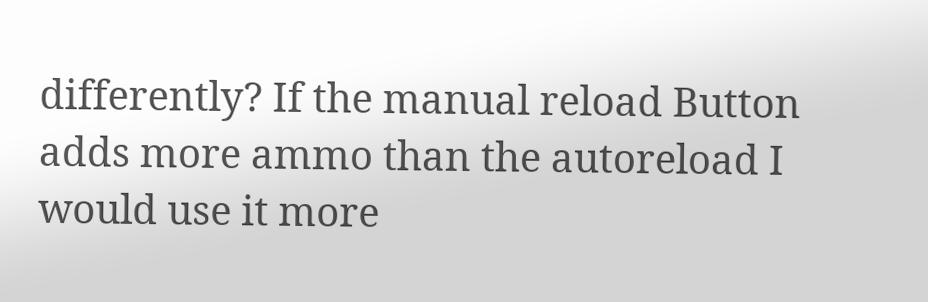differently? If the manual reload Button adds more ammo than the autoreload I would use it more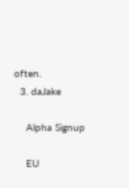often.
  3. daJake

    Alpha Signup

    EU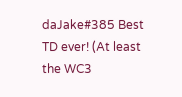daJake#385 Best TD ever! (At least the WC3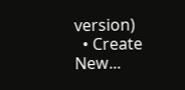version)
  • Create New...